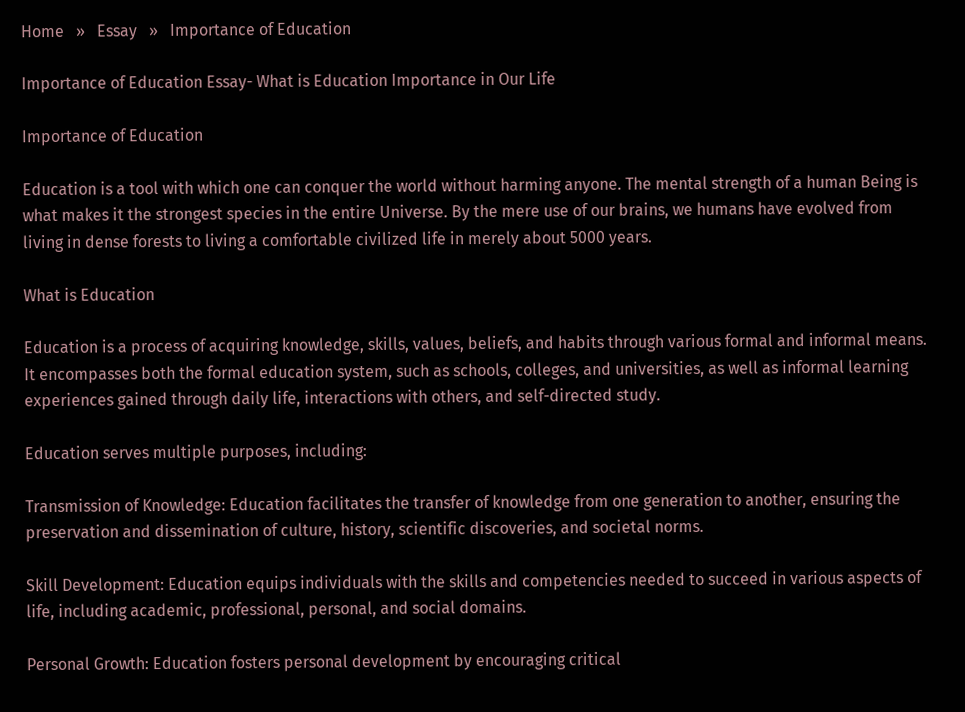Home   »   Essay   »   Importance of Education

Importance of Education Essay- What is Education Importance in Our Life

Importance of Education

Education is a tool with which one can conquer the world without harming anyone. The mental strength of a human Being is what makes it the strongest species in the entire Universe. By the mere use of our brains, we humans have evolved from living in dense forests to living a comfortable civilized life in merely about 5000 years.

What is Education

Education is a process of acquiring knowledge, skills, values, beliefs, and habits through various formal and informal means. It encompasses both the formal education system, such as schools, colleges, and universities, as well as informal learning experiences gained through daily life, interactions with others, and self-directed study.

Education serves multiple purposes, including:

Transmission of Knowledge: Education facilitates the transfer of knowledge from one generation to another, ensuring the preservation and dissemination of culture, history, scientific discoveries, and societal norms.

Skill Development: Education equips individuals with the skills and competencies needed to succeed in various aspects of life, including academic, professional, personal, and social domains.

Personal Growth: Education fosters personal development by encouraging critical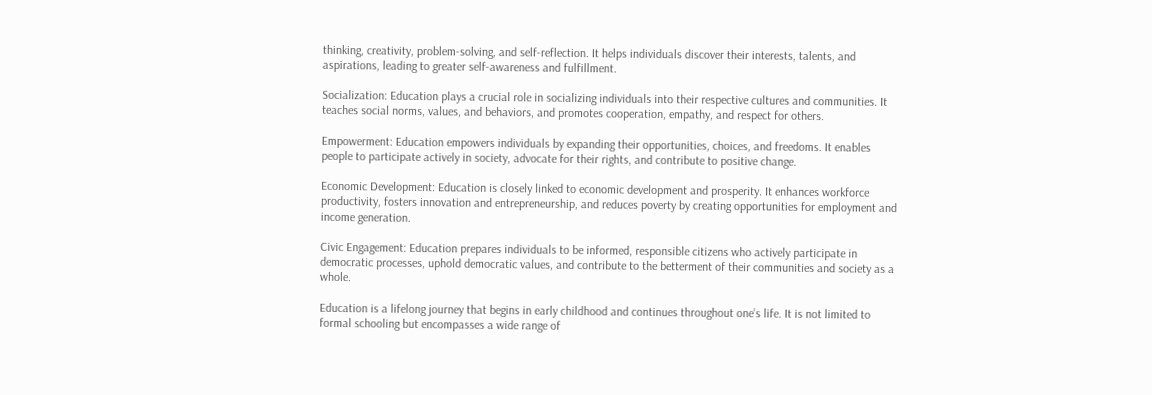thinking, creativity, problem-solving, and self-reflection. It helps individuals discover their interests, talents, and aspirations, leading to greater self-awareness and fulfillment.

Socialization: Education plays a crucial role in socializing individuals into their respective cultures and communities. It teaches social norms, values, and behaviors, and promotes cooperation, empathy, and respect for others.

Empowerment: Education empowers individuals by expanding their opportunities, choices, and freedoms. It enables people to participate actively in society, advocate for their rights, and contribute to positive change.

Economic Development: Education is closely linked to economic development and prosperity. It enhances workforce productivity, fosters innovation and entrepreneurship, and reduces poverty by creating opportunities for employment and income generation.

Civic Engagement: Education prepares individuals to be informed, responsible citizens who actively participate in democratic processes, uphold democratic values, and contribute to the betterment of their communities and society as a whole.

Education is a lifelong journey that begins in early childhood and continues throughout one’s life. It is not limited to formal schooling but encompasses a wide range of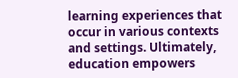learning experiences that occur in various contexts and settings. Ultimately, education empowers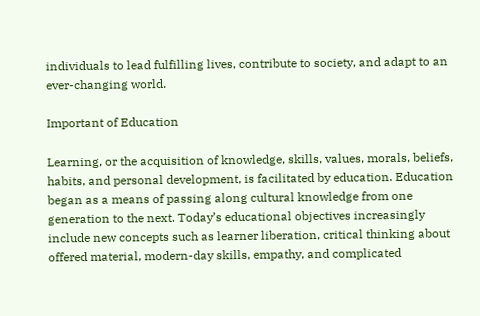individuals to lead fulfilling lives, contribute to society, and adapt to an ever-changing world.

Important of Education

Learning, or the acquisition of knowledge, skills, values, morals, beliefs, habits, and personal development, is facilitated by education. Education began as a means of passing along cultural knowledge from one generation to the next. Today’s educational objectives increasingly include new concepts such as learner liberation, critical thinking about offered material, modern-day skills, empathy, and complicated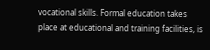vocational skills. Formal education takes place at educational and training facilities, is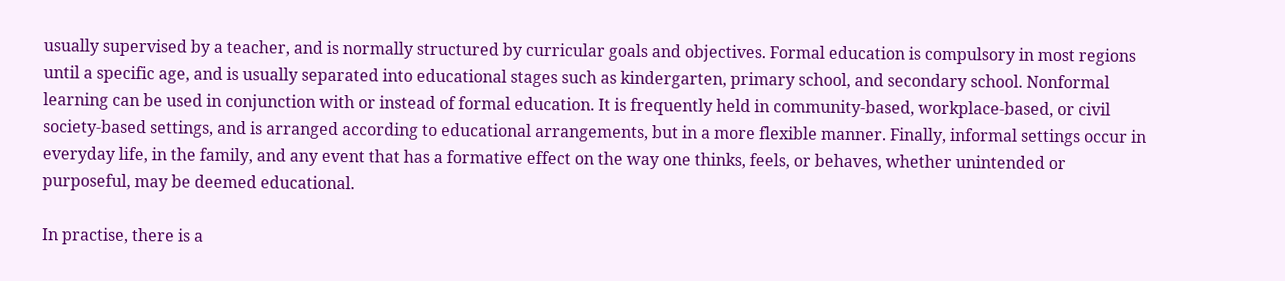usually supervised by a teacher, and is normally structured by curricular goals and objectives. Formal education is compulsory in most regions until a specific age, and is usually separated into educational stages such as kindergarten, primary school, and secondary school. Nonformal learning can be used in conjunction with or instead of formal education. It is frequently held in community-based, workplace-based, or civil society-based settings, and is arranged according to educational arrangements, but in a more flexible manner. Finally, informal settings occur in everyday life, in the family, and any event that has a formative effect on the way one thinks, feels, or behaves, whether unintended or purposeful, may be deemed educational.

In practise, there is a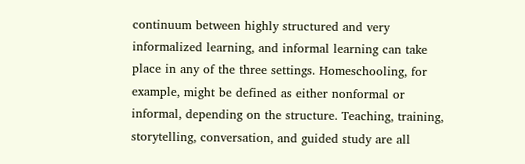continuum between highly structured and very informalized learning, and informal learning can take place in any of the three settings. Homeschooling, for example, might be defined as either nonformal or informal, depending on the structure. Teaching, training, storytelling, conversation, and guided study are all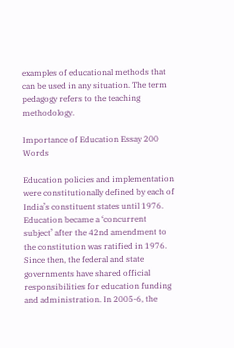examples of educational methods that can be used in any situation. The term pedagogy refers to the teaching methodology.

Importance of Education Essay 200 Words

Education policies and implementation were constitutionally defined by each of India’s constituent states until 1976. Education became a ‘concurrent subject’ after the 42nd amendment to the constitution was ratified in 1976. Since then, the federal and state governments have shared official responsibilities for education funding and administration. In 2005-6, the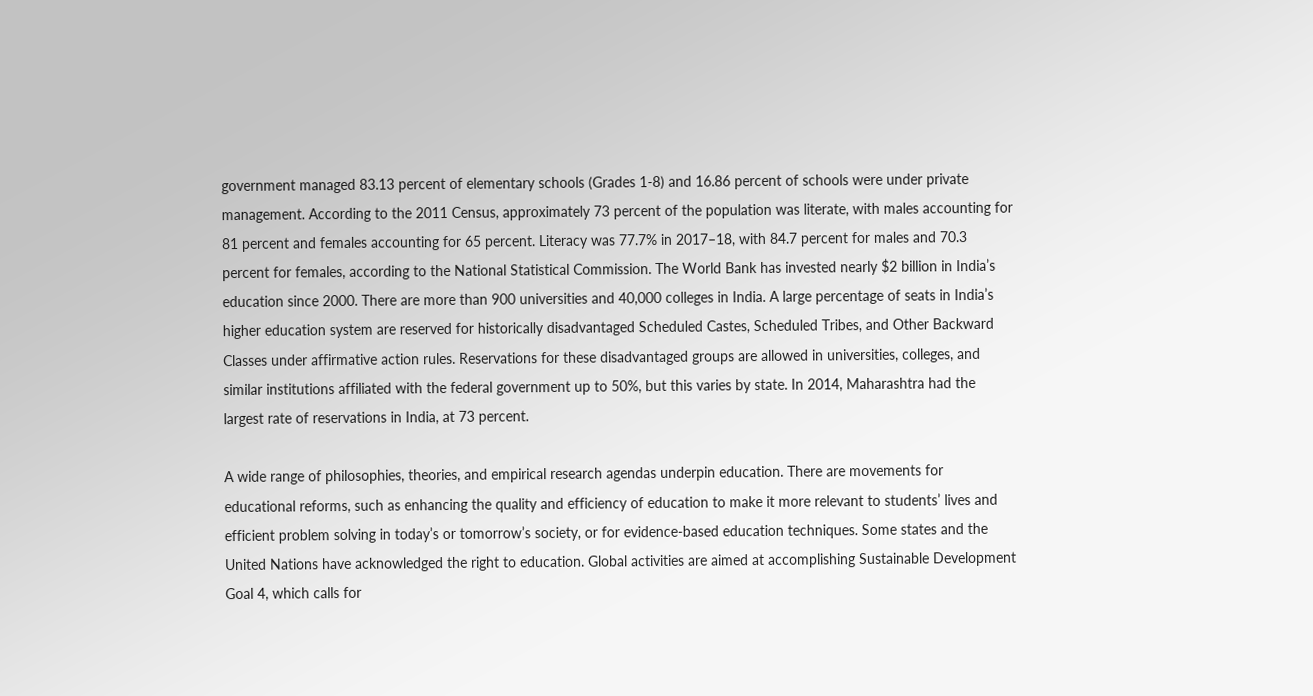government managed 83.13 percent of elementary schools (Grades 1-8) and 16.86 percent of schools were under private management. According to the 2011 Census, approximately 73 percent of the population was literate, with males accounting for 81 percent and females accounting for 65 percent. Literacy was 77.7% in 2017–18, with 84.7 percent for males and 70.3 percent for females, according to the National Statistical Commission. The World Bank has invested nearly $2 billion in India’s education since 2000. There are more than 900 universities and 40,000 colleges in India. A large percentage of seats in India’s higher education system are reserved for historically disadvantaged Scheduled Castes, Scheduled Tribes, and Other Backward Classes under affirmative action rules. Reservations for these disadvantaged groups are allowed in universities, colleges, and similar institutions affiliated with the federal government up to 50%, but this varies by state. In 2014, Maharashtra had the largest rate of reservations in India, at 73 percent.

A wide range of philosophies, theories, and empirical research agendas underpin education. There are movements for educational reforms, such as enhancing the quality and efficiency of education to make it more relevant to students’ lives and efficient problem solving in today’s or tomorrow’s society, or for evidence-based education techniques. Some states and the United Nations have acknowledged the right to education. Global activities are aimed at accomplishing Sustainable Development Goal 4, which calls for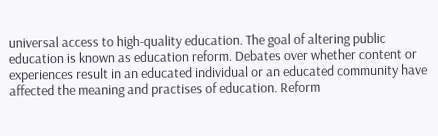universal access to high-quality education. The goal of altering public education is known as education reform. Debates over whether content or experiences result in an educated individual or an educated community have affected the meaning and practises of education. Reform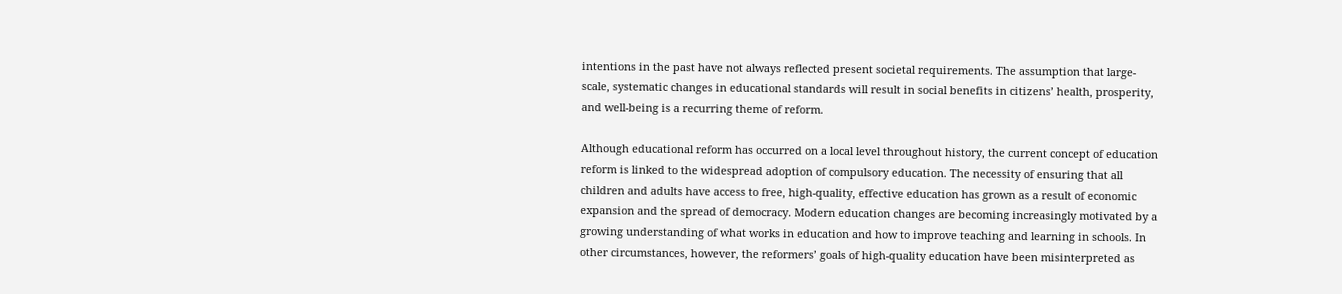intentions in the past have not always reflected present societal requirements. The assumption that large-scale, systematic changes in educational standards will result in social benefits in citizens’ health, prosperity, and well-being is a recurring theme of reform.

Although educational reform has occurred on a local level throughout history, the current concept of education reform is linked to the widespread adoption of compulsory education. The necessity of ensuring that all children and adults have access to free, high-quality, effective education has grown as a result of economic expansion and the spread of democracy. Modern education changes are becoming increasingly motivated by a growing understanding of what works in education and how to improve teaching and learning in schools. In other circumstances, however, the reformers’ goals of high-quality education have been misinterpreted as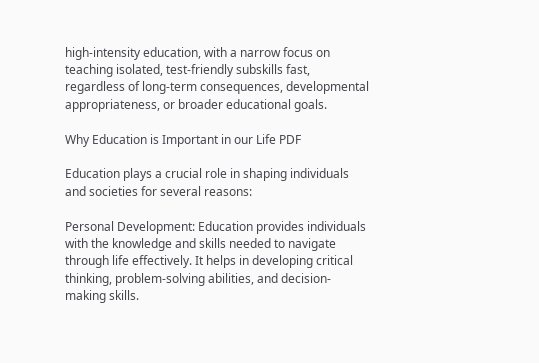high-intensity education, with a narrow focus on teaching isolated, test-friendly subskills fast, regardless of long-term consequences, developmental appropriateness, or broader educational goals.

Why Education is Important in our Life PDF

Education plays a crucial role in shaping individuals and societies for several reasons:

Personal Development: Education provides individuals with the knowledge and skills needed to navigate through life effectively. It helps in developing critical thinking, problem-solving abilities, and decision-making skills.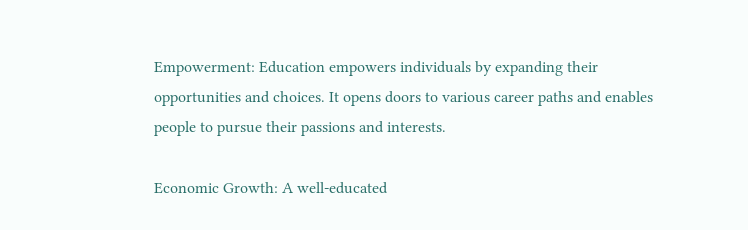Empowerment: Education empowers individuals by expanding their opportunities and choices. It opens doors to various career paths and enables people to pursue their passions and interests.

Economic Growth: A well-educated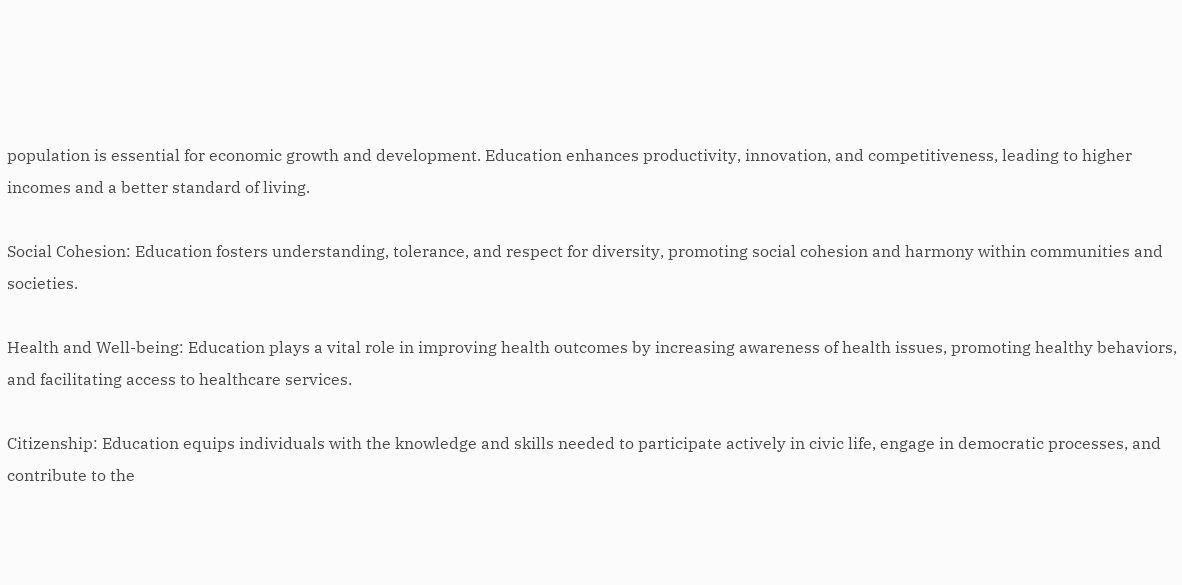population is essential for economic growth and development. Education enhances productivity, innovation, and competitiveness, leading to higher incomes and a better standard of living.

Social Cohesion: Education fosters understanding, tolerance, and respect for diversity, promoting social cohesion and harmony within communities and societies.

Health and Well-being: Education plays a vital role in improving health outcomes by increasing awareness of health issues, promoting healthy behaviors, and facilitating access to healthcare services.

Citizenship: Education equips individuals with the knowledge and skills needed to participate actively in civic life, engage in democratic processes, and contribute to the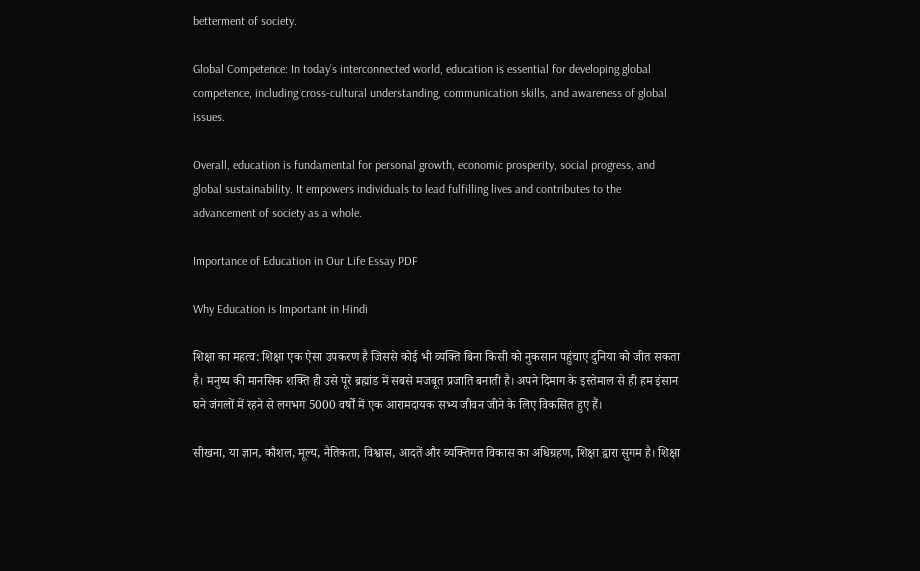betterment of society.

Global Competence: In today’s interconnected world, education is essential for developing global competence, including cross-cultural understanding, communication skills, and awareness of global issues.

Overall, education is fundamental for personal growth, economic prosperity, social progress, and global sustainability. It empowers individuals to lead fulfilling lives and contributes to the advancement of society as a whole.

Importance of Education in Our Life Essay PDF

Why Education is Important in Hindi

शिक्षा का महत्व: शिक्षा एक ऐसा उपकरण है जिससे कोई भी व्यक्ति बिना किसी को नुकसान पहुंचाए दुनिया को जीत सकता है। मनुष्य की मानसिक शक्ति ही उसे पूरे ब्रह्मांड में सबसे मजबूत प्रजाति बनाती है। अपने दिमाग के इस्तेमाल से ही हम इंसान घने जंगलों में रहने से लगभग 5000 वर्षों में एक आरामदायक सभ्य जीवन जीने के लिए विकसित हुए हैं।

सीखना, या ज्ञान, कौशल, मूल्य, नैतिकता, विश्वास, आदतें और व्यक्तिगत विकास का अधिग्रहण, शिक्षा द्वारा सुगम है। शिक्षा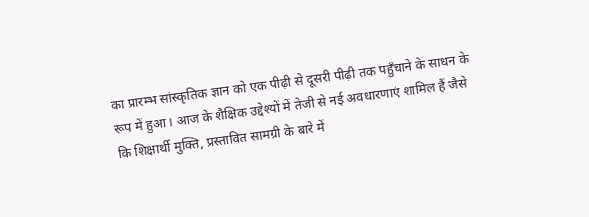का प्रारम्भ सांस्कृतिक ज्ञान को एक पीढ़ी से दूसरी पीढ़ी तक पहुँचाने के साधन के रूप में हुआ। आज के शैक्षिक उद्देश्यों में तेजी से नई अवधारणाएं शामिल हैं जैसे कि शिक्षार्थी मुक्ति, प्रस्तावित सामग्री के बारे में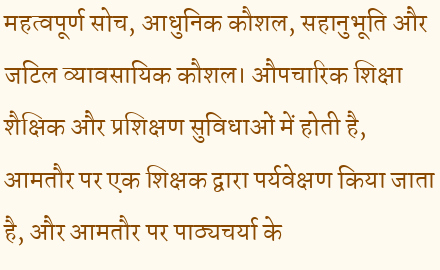महत्वपूर्ण सोच, आधुनिक कौशल, सहानुभूति और जटिल व्यावसायिक कौशल। औपचारिक शिक्षा शैक्षिक और प्रशिक्षण सुविधाओं में होती है, आमतौर पर एक शिक्षक द्वारा पर्यवेक्षण किया जाता है, और आमतौर पर पाठ्यचर्या के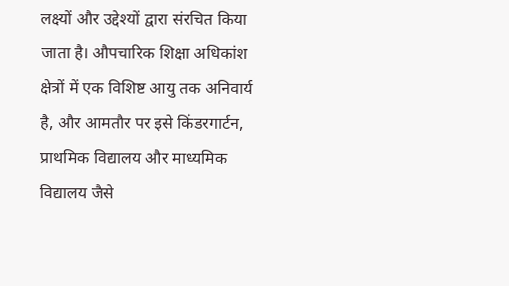लक्ष्यों और उद्देश्यों द्वारा संरचित किया जाता है। औपचारिक शिक्षा अधिकांश क्षेत्रों में एक विशिष्ट आयु तक अनिवार्य है, और आमतौर पर इसे किंडरगार्टन, प्राथमिक विद्यालय और माध्यमिक विद्यालय जैसे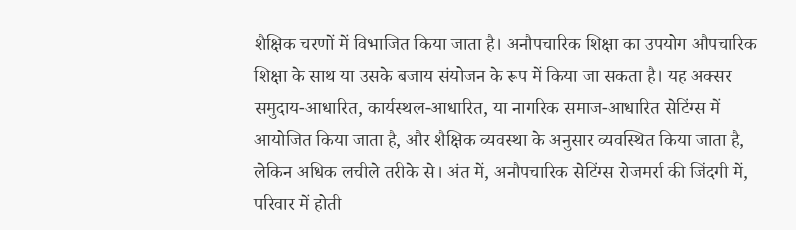शैक्षिक चरणों में विभाजित किया जाता है। अनौपचारिक शिक्षा का उपयोग औपचारिक शिक्षा के साथ या उसके बजाय संयोजन के रूप में किया जा सकता है। यह अक्सर समुदाय-आधारित, कार्यस्थल-आधारित, या नागरिक समाज-आधारित सेटिंग्स में आयोजित किया जाता है, और शैक्षिक व्यवस्था के अनुसार व्यवस्थित किया जाता है, लेकिन अधिक लचीले तरीके से। अंत में, अनौपचारिक सेटिंग्स रोजमर्रा की जिंदगी में, परिवार में होती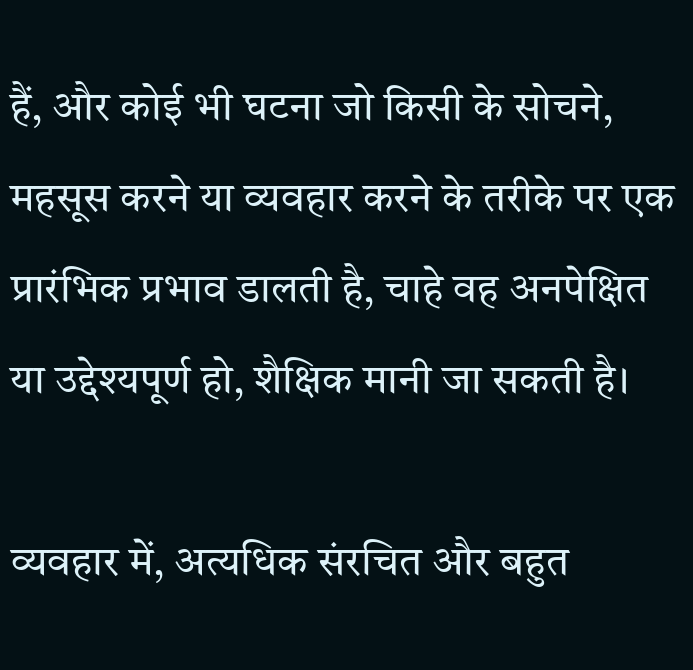हैं, और कोई भी घटना जो किसी के सोचने, महसूस करने या व्यवहार करने के तरीके पर एक प्रारंभिक प्रभाव डालती है, चाहे वह अनपेक्षित या उद्देश्यपूर्ण हो, शैक्षिक मानी जा सकती है।

व्यवहार में, अत्यधिक संरचित और बहुत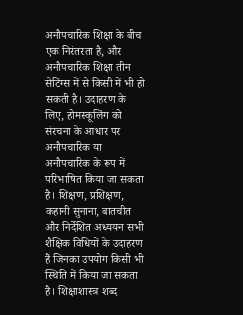अनौपचारिक शिक्षा के बीच एक निरंतरता है, और अनौपचारिक शिक्षा तीन सेटिंग्स में से किसी में भी हो सकती है। उदाहरण के लिए, होमस्कूलिंग को संरचना के आधार पर अनौपचारिक या अनौपचारिक के रूप में परिभाषित किया जा सकता है। शिक्षण, प्रशिक्षण, कहानी सुनाना, बातचीत और निर्देशित अध्ययन सभी शैक्षिक विधियों के उदाहरण हैं जिनका उपयोग किसी भी स्थिति में किया जा सकता है। शिक्षाशास्त्र शब्द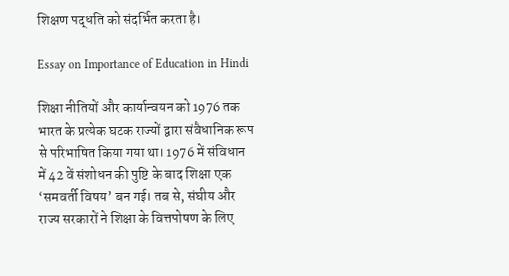शिक्षण पद्धति को संदर्भित करता है।

Essay on Importance of Education in Hindi

शिक्षा नीतियों और कार्यान्वयन को 1976 तक भारत के प्रत्येक घटक राज्यों द्वारा संवैधानिक रूप से परिभाषित किया गया था। 1976 में संविधान में 42 वें संशोधन की पुष्टि के बाद शिक्षा एक ‘समवर्ती विषय’ बन गई। तब से, संघीय और राज्य सरकारों ने शिक्षा के वित्तपोषण के लिए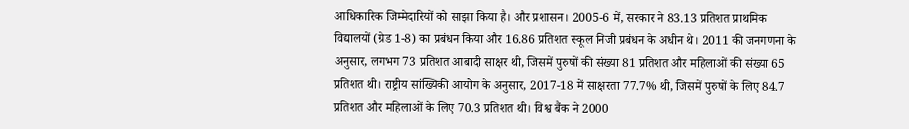आधिकारिक जिम्मेदारियों को साझा किया है। और प्रशासन। 2005-6 में, सरकार ने 83.13 प्रतिशत प्राथमिक विद्यालयों (ग्रेड 1-8) का प्रबंधन किया और 16.86 प्रतिशत स्कूल निजी प्रबंधन के अधीन थे। 2011 की जनगणना के अनुसार, लगभग 73 प्रतिशत आबादी साक्षर थी, जिसमें पुरुषों की संख्या 81 प्रतिशत और महिलाओं की संख्या 65 प्रतिशत थी। राष्ट्रीय सांख्यिकी आयोग के अनुसार, 2017-18 में साक्षरता 77.7% थी, जिसमें पुरुषों के लिए 84.7 प्रतिशत और महिलाओं के लिए 70.3 प्रतिशत थी। विश्व बैंक ने 2000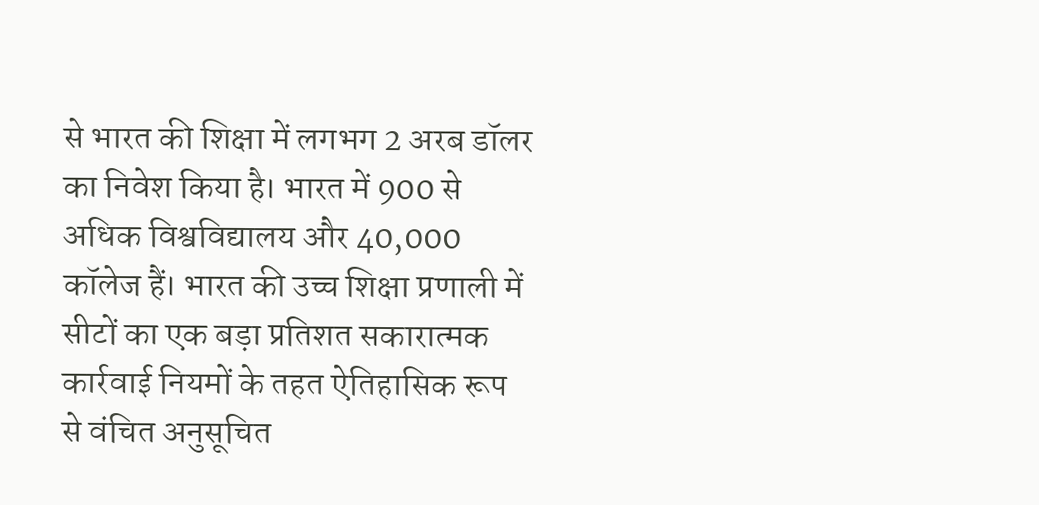से भारत की शिक्षा में लगभग 2 अरब डॉलर का निवेश किया है। भारत में 900 से अधिक विश्वविद्यालय और 40,000 कॉलेज हैं। भारत की उच्च शिक्षा प्रणाली में सीटों का एक बड़ा प्रतिशत सकारात्मक कार्रवाई नियमों के तहत ऐतिहासिक रूप से वंचित अनुसूचित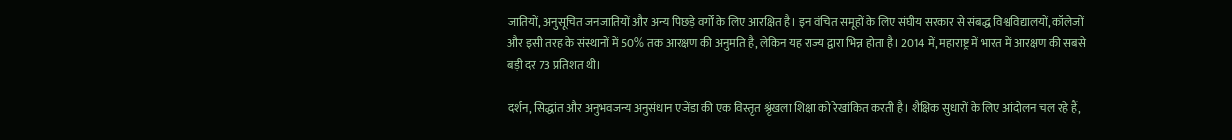जातियों, अनुसूचित जनजातियों और अन्य पिछड़े वर्गों के लिए आरक्षित है। इन वंचित समूहों के लिए संघीय सरकार से संबद्ध विश्वविद्यालयों, कॉलेजों और इसी तरह के संस्थानों में 50% तक आरक्षण की अनुमति है, लेकिन यह राज्य द्वारा भिन्न होता है। 2014 में, महाराष्ट्र में भारत में आरक्षण की सबसे बड़ी दर 73 प्रतिशत थी।

दर्शन, सिद्धांत और अनुभवजन्य अनुसंधान एजेंडा की एक विस्तृत श्रृंखला शिक्षा को रेखांकित करती है। शैक्षिक सुधारों के लिए आंदोलन चल रहे हैं,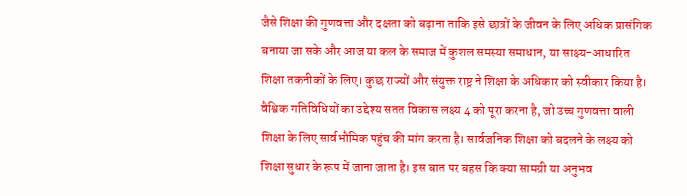जैसे शिक्षा की गुणवत्ता और दक्षता को बढ़ाना ताकि इसे छात्रों के जीवन के लिए अधिक प्रासंगिक बनाया जा सके और आज या कल के समाज में कुशल समस्या समाधान, या साक्ष्य-आधारित शिक्षा तकनीकों के लिए। कुछ राज्यों और संयुक्त राष्ट्र ने शिक्षा के अधिकार को स्वीकार किया है। वैश्विक गतिविधियों का उद्देश्य सतत विकास लक्ष्य 4 को पूरा करना है, जो उच्च गुणवत्ता वाली शिक्षा के लिए सार्वभौमिक पहुंच की मांग करता है। सार्वजनिक शिक्षा को बदलने के लक्ष्य को शिक्षा सुधार के रूप में जाना जाता है। इस बात पर बहस कि क्या सामग्री या अनुभव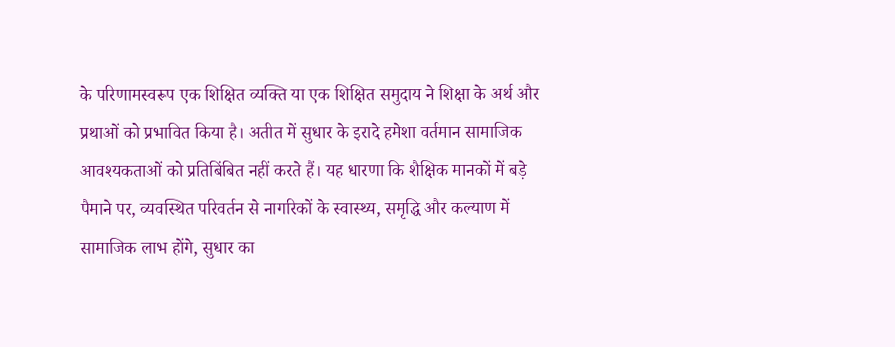के परिणामस्वरूप एक शिक्षित व्यक्ति या एक शिक्षित समुदाय ने शिक्षा के अर्थ और प्रथाओं को प्रभावित किया है। अतीत में सुधार के इरादे हमेशा वर्तमान सामाजिक आवश्यकताओं को प्रतिबिंबित नहीं करते हैं। यह धारणा कि शैक्षिक मानकों में बड़े पैमाने पर, व्यवस्थित परिवर्तन से नागरिकों के स्वास्थ्य, समृद्धि और कल्याण में सामाजिक लाभ होंगे, सुधार का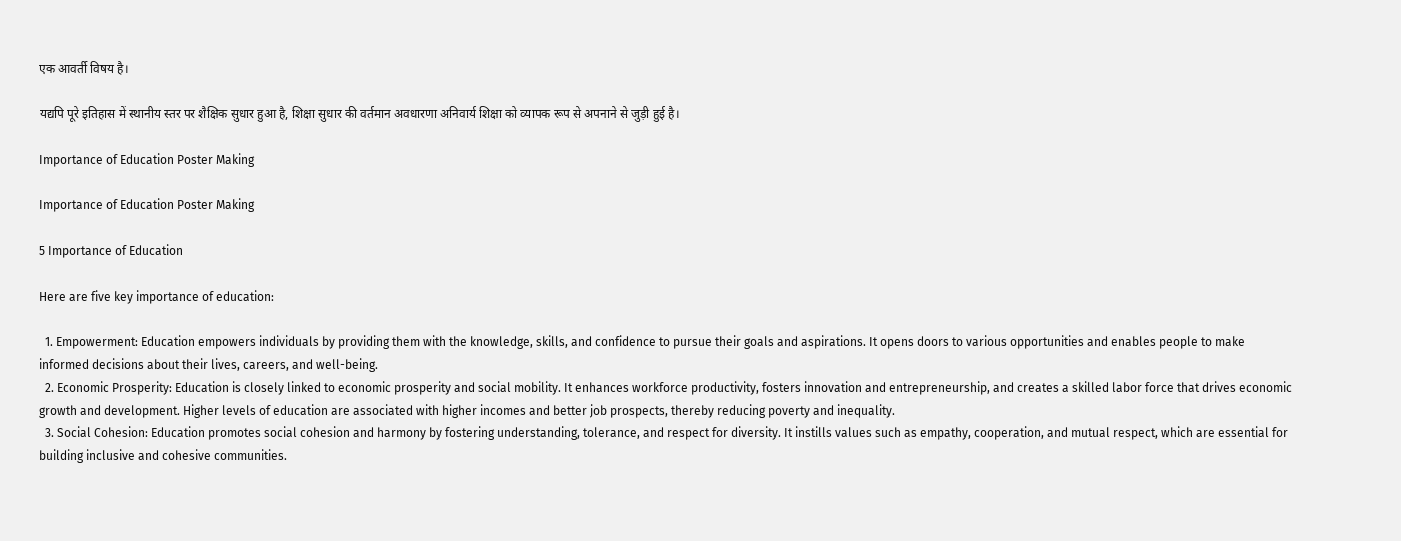एक आवर्ती विषय है।

यद्यपि पूरे इतिहास में स्थानीय स्तर पर शैक्षिक सुधार हुआ है, शिक्षा सुधार की वर्तमान अवधारणा अनिवार्य शिक्षा को व्यापक रूप से अपनाने से जुड़ी हुई है।

Importance of Education Poster Making

Importance of Education Poster Making

5 Importance of Education

Here are five key importance of education:

  1. Empowerment: Education empowers individuals by providing them with the knowledge, skills, and confidence to pursue their goals and aspirations. It opens doors to various opportunities and enables people to make informed decisions about their lives, careers, and well-being.
  2. Economic Prosperity: Education is closely linked to economic prosperity and social mobility. It enhances workforce productivity, fosters innovation and entrepreneurship, and creates a skilled labor force that drives economic growth and development. Higher levels of education are associated with higher incomes and better job prospects, thereby reducing poverty and inequality.
  3. Social Cohesion: Education promotes social cohesion and harmony by fostering understanding, tolerance, and respect for diversity. It instills values such as empathy, cooperation, and mutual respect, which are essential for building inclusive and cohesive communities.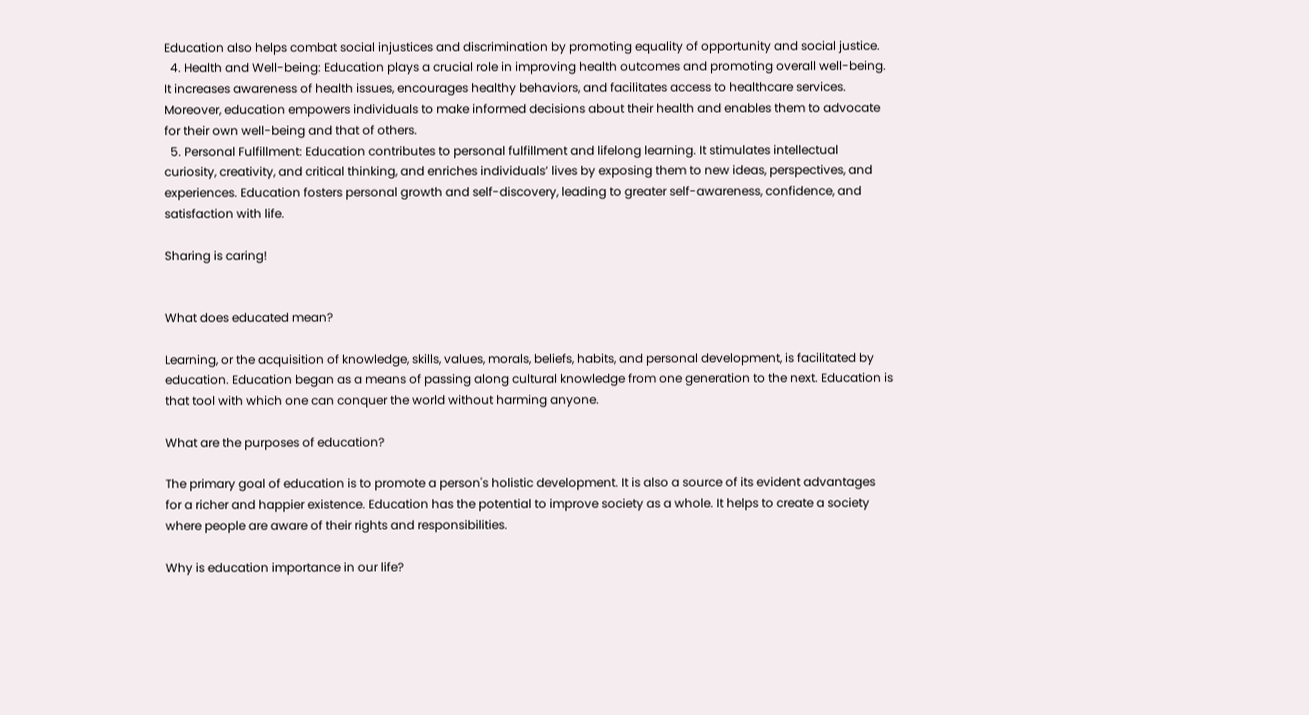Education also helps combat social injustices and discrimination by promoting equality of opportunity and social justice.
  4. Health and Well-being: Education plays a crucial role in improving health outcomes and promoting overall well-being. It increases awareness of health issues, encourages healthy behaviors, and facilitates access to healthcare services. Moreover, education empowers individuals to make informed decisions about their health and enables them to advocate for their own well-being and that of others.
  5. Personal Fulfillment: Education contributes to personal fulfillment and lifelong learning. It stimulates intellectual curiosity, creativity, and critical thinking, and enriches individuals’ lives by exposing them to new ideas, perspectives, and experiences. Education fosters personal growth and self-discovery, leading to greater self-awareness, confidence, and satisfaction with life.

Sharing is caring!


What does educated mean?

Learning, or the acquisition of knowledge, skills, values, morals, beliefs, habits, and personal development, is facilitated by education. Education began as a means of passing along cultural knowledge from one generation to the next. Education is that tool with which one can conquer the world without harming anyone.

What are the purposes of education?

The primary goal of education is to promote a person's holistic development. It is also a source of its evident advantages for a richer and happier existence. Education has the potential to improve society as a whole. It helps to create a society where people are aware of their rights and responsibilities.

Why is education importance in our life?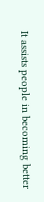It assists people in becoming better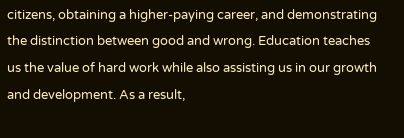citizens, obtaining a higher-paying career, and demonstrating the distinction between good and wrong. Education teaches us the value of hard work while also assisting us in our growth and development. As a result,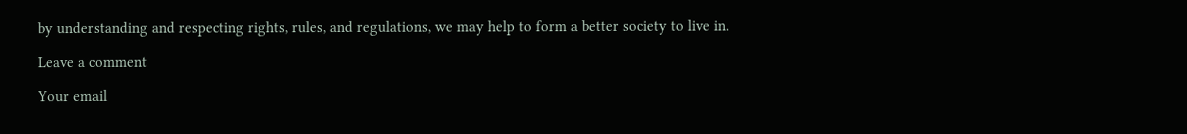by understanding and respecting rights, rules, and regulations, we may help to form a better society to live in.

Leave a comment

Your email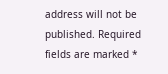address will not be published. Required fields are marked *